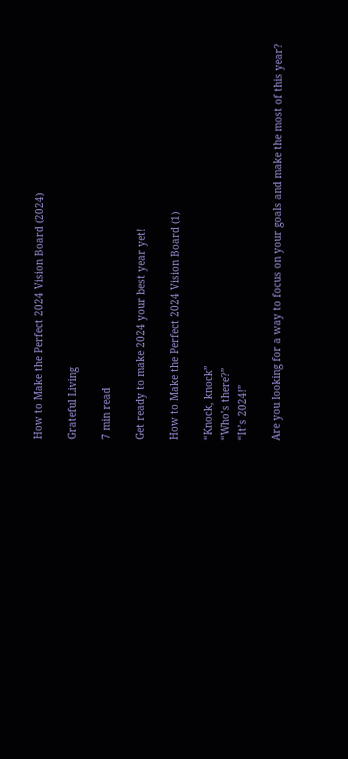How to Make the Perfect 2024 Vision Board (2024)

Grateful Living

7 min read

Get ready to make 2024 your best year yet!

How to Make the Perfect 2024 Vision Board (1)

“Knock, knock”
“Who’s there?”
“It’s 2024!”

Are you looking for a way to focus on your goals and make the most of this year?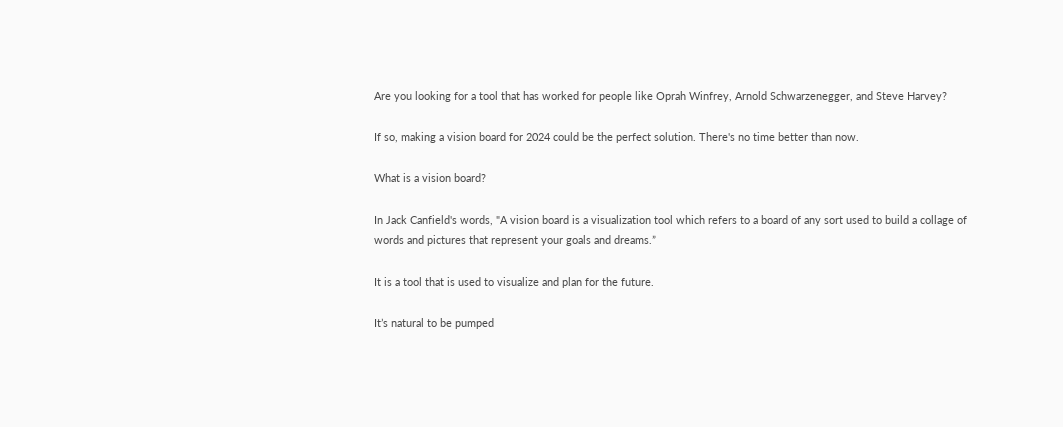Are you looking for a tool that has worked for people like Oprah Winfrey, Arnold Schwarzenegger, and Steve Harvey?

If so, making a vision board for 2024 could be the perfect solution. There's no time better than now.

What is a vision board?

In Jack Canfield's words, "A vision board is a visualization tool which refers to a board of any sort used to build a collage of words and pictures that represent your goals and dreams.”

It is a tool that is used to visualize and plan for the future.

It’s natural to be pumped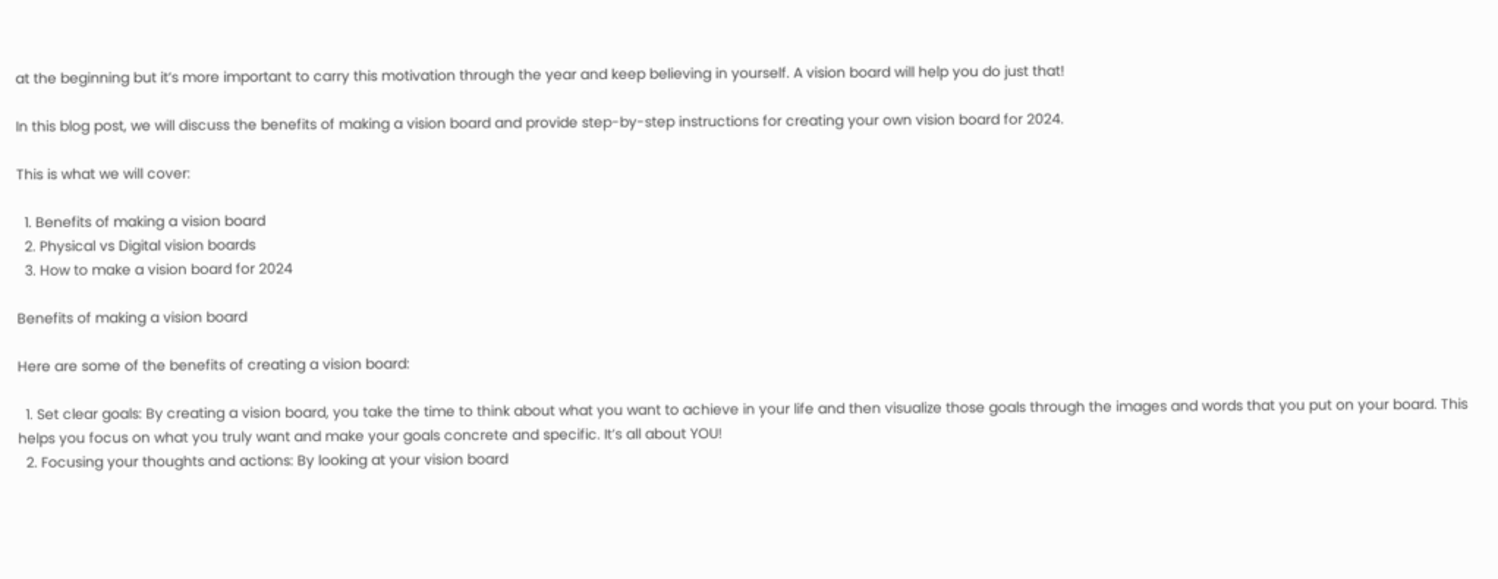at the beginning but it’s more important to carry this motivation through the year and keep believing in yourself. A vision board will help you do just that!

In this blog post, we will discuss the benefits of making a vision board and provide step-by-step instructions for creating your own vision board for 2024.

This is what we will cover:

  1. Benefits of making a vision board
  2. Physical vs Digital vision boards
  3. How to make a vision board for 2024

Benefits of making a vision board

Here are some of the benefits of creating a vision board:

  1. Set clear goals: By creating a vision board, you take the time to think about what you want to achieve in your life and then visualize those goals through the images and words that you put on your board. This helps you focus on what you truly want and make your goals concrete and specific. It’s all about YOU!
  2. Focusing your thoughts and actions: By looking at your vision board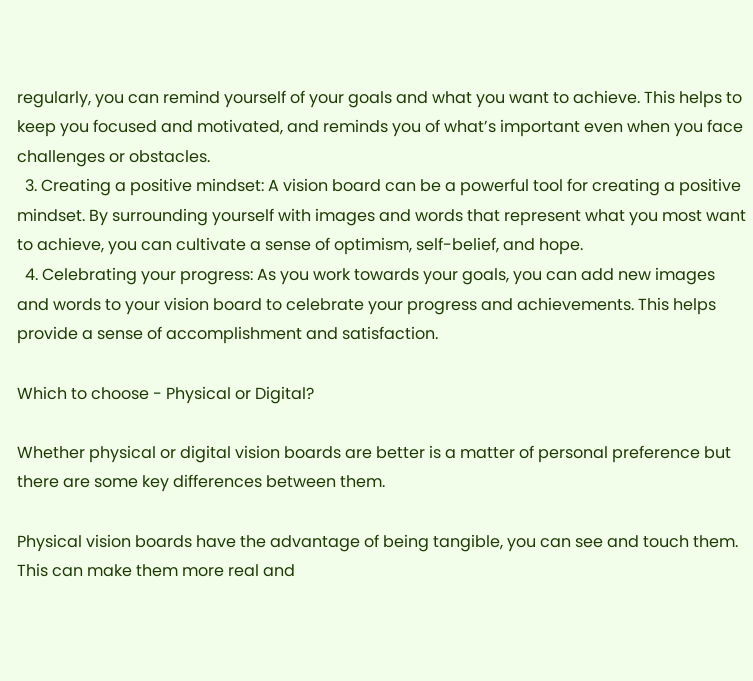regularly, you can remind yourself of your goals and what you want to achieve. This helps to keep you focused and motivated, and reminds you of what’s important even when you face challenges or obstacles.
  3. Creating a positive mindset: A vision board can be a powerful tool for creating a positive mindset. By surrounding yourself with images and words that represent what you most want to achieve, you can cultivate a sense of optimism, self-belief, and hope.
  4. Celebrating your progress: As you work towards your goals, you can add new images and words to your vision board to celebrate your progress and achievements. This helps provide a sense of accomplishment and satisfaction.

Which to choose - Physical or Digital?

Whether physical or digital vision boards are better is a matter of personal preference but there are some key differences between them.

Physical vision boards have the advantage of being tangible, you can see and touch them. This can make them more real and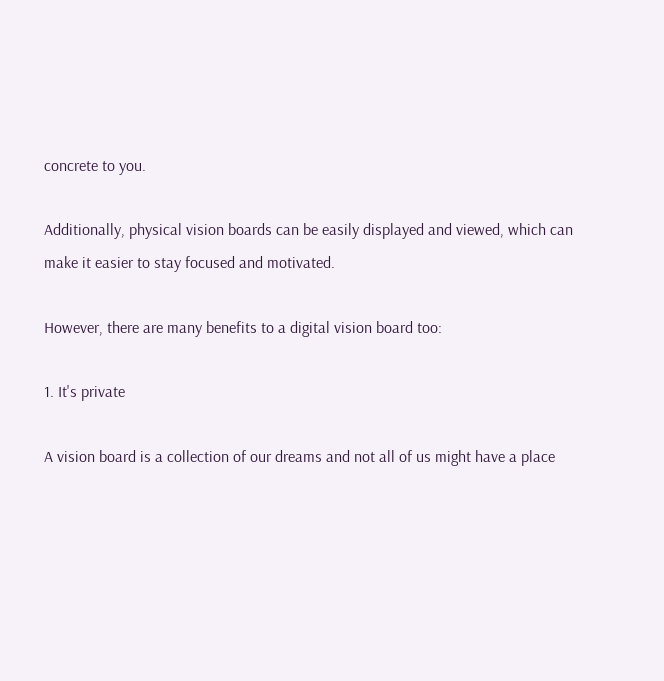concrete to you.

Additionally, physical vision boards can be easily displayed and viewed, which can make it easier to stay focused and motivated.

However, there are many benefits to a digital vision board too:

1. It's private

A vision board is a collection of our dreams and not all of us might have a place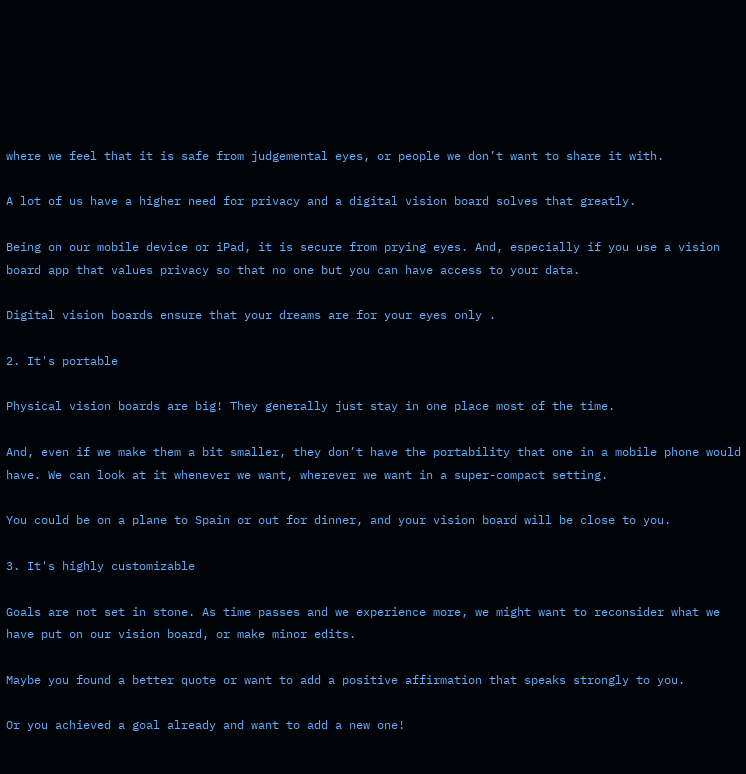where we feel that it is safe from judgemental eyes, or people we don’t want to share it with.

A lot of us have a higher need for privacy and a digital vision board solves that greatly.

Being on our mobile device or iPad, it is secure from prying eyes. And, especially if you use a vision board app that values privacy so that no one but you can have access to your data.

Digital vision boards ensure that your dreams are for your eyes only .

2. It's portable

Physical vision boards are big! They generally just stay in one place most of the time.

And, even if we make them a bit smaller, they don’t have the portability that one in a mobile phone would have. We can look at it whenever we want, wherever we want in a super-compact setting.

You could be on a plane to Spain or out for dinner, and your vision board will be close to you.

3. It's highly customizable

Goals are not set in stone. As time passes and we experience more, we might want to reconsider what we have put on our vision board, or make minor edits.

Maybe you found a better quote or want to add a positive affirmation that speaks strongly to you.

Or you achieved a goal already and want to add a new one!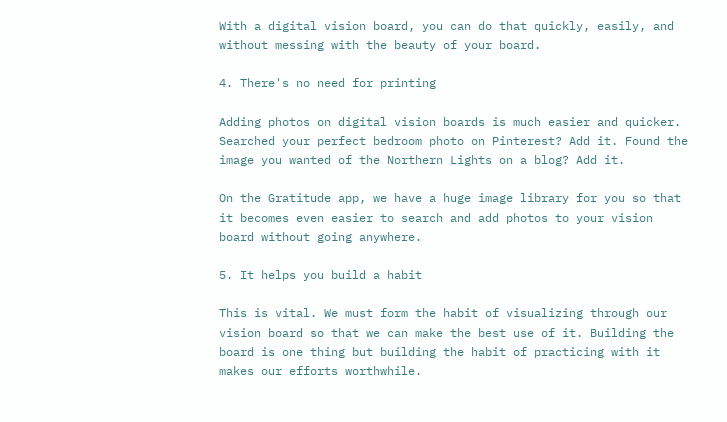With a digital vision board, you can do that quickly, easily, and without messing with the beauty of your board.

4. There's no need for printing

Adding photos on digital vision boards is much easier and quicker. Searched your perfect bedroom photo on Pinterest? Add it. Found the image you wanted of the Northern Lights on a blog? Add it.

On the Gratitude app, we have a huge image library for you so that it becomes even easier to search and add photos to your vision board without going anywhere.

5. It helps you build a habit

This is vital. We must form the habit of visualizing through our vision board so that we can make the best use of it. Building the board is one thing but building the habit of practicing with it makes our efforts worthwhile.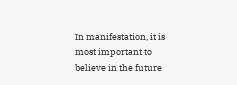In manifestation, it is most important to believe in the future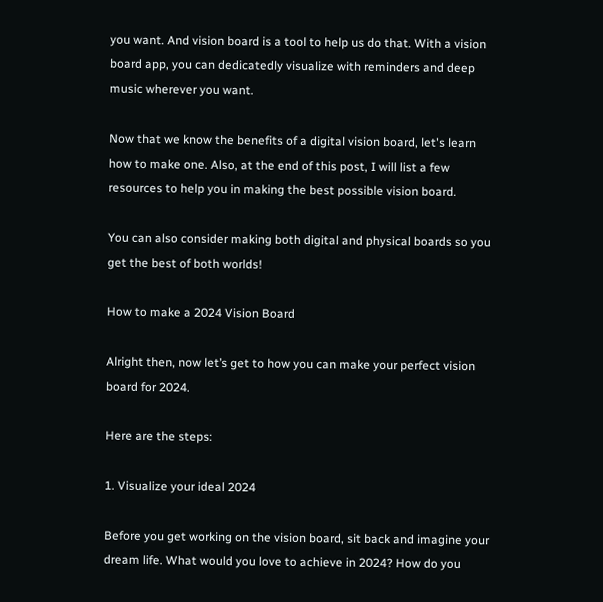you want. And vision board is a tool to help us do that. With a vision board app, you can dedicatedly visualize with reminders and deep music wherever you want.

Now that we know the benefits of a digital vision board, let's learn how to make one. Also, at the end of this post, I will list a few resources to help you in making the best possible vision board.

You can also consider making both digital and physical boards so you get the best of both worlds!

How to make a 2024 Vision Board

Alright then, now let’s get to how you can make your perfect vision board for 2024.

Here are the steps:

1. Visualize your ideal 2024

Before you get working on the vision board, sit back and imagine your dream life. What would you love to achieve in 2024? How do you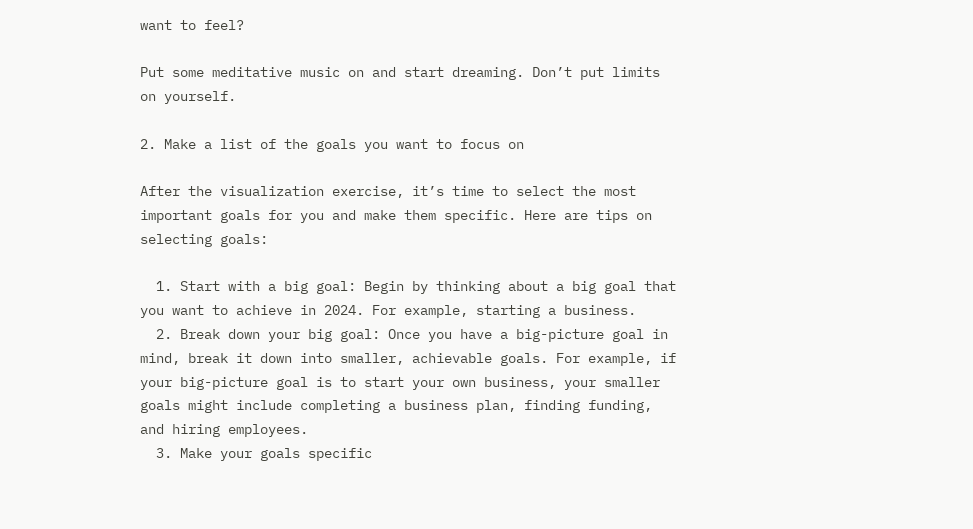want to feel?

Put some meditative music on and start dreaming. Don’t put limits on yourself.

2. Make a list of the goals you want to focus on

After the visualization exercise, it’s time to select the most important goals for you and make them specific. Here are tips on selecting goals:

  1. Start with a big goal: Begin by thinking about a big goal that you want to achieve in 2024. For example, starting a business.
  2. Break down your big goal: Once you have a big-picture goal in mind, break it down into smaller, achievable goals. For example, if your big-picture goal is to start your own business, your smaller goals might include completing a business plan, finding funding, and hiring employees.
  3. Make your goals specific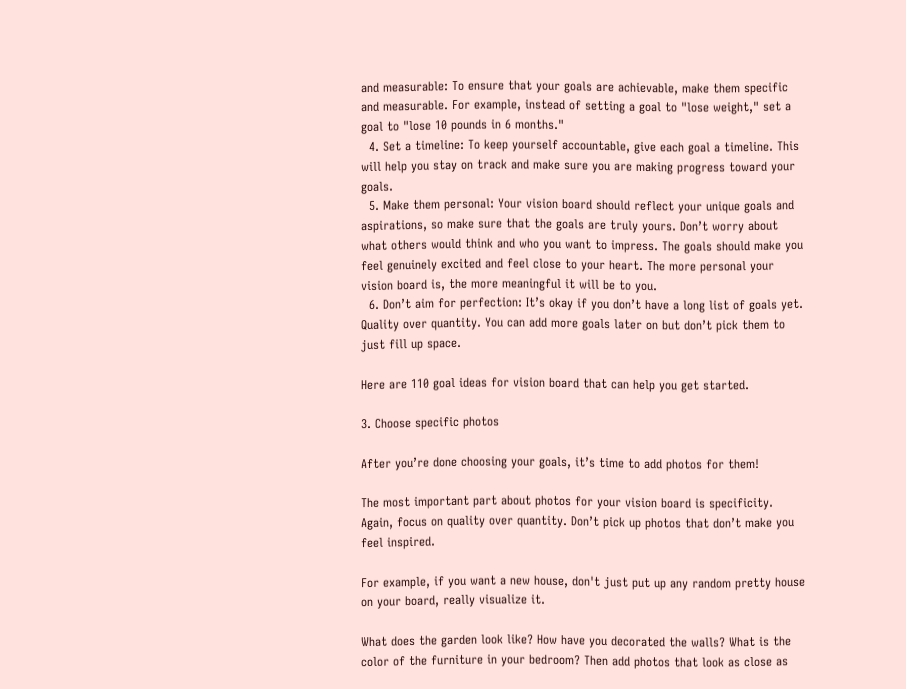and measurable: To ensure that your goals are achievable, make them specific and measurable. For example, instead of setting a goal to "lose weight," set a goal to "lose 10 pounds in 6 months."
  4. Set a timeline: To keep yourself accountable, give each goal a timeline. This will help you stay on track and make sure you are making progress toward your goals.
  5. Make them personal: Your vision board should reflect your unique goals and aspirations, so make sure that the goals are truly yours. Don’t worry about what others would think and who you want to impress. The goals should make you feel genuinely excited and feel close to your heart. The more personal your vision board is, the more meaningful it will be to you.
  6. Don’t aim for perfection: It’s okay if you don’t have a long list of goals yet. Quality over quantity. You can add more goals later on but don’t pick them to just fill up space.

Here are 110 goal ideas for vision board that can help you get started.

3. Choose specific photos

After you’re done choosing your goals, it’s time to add photos for them!

The most important part about photos for your vision board is specificity. Again, focus on quality over quantity. Don’t pick up photos that don’t make you feel inspired.

For example, if you want a new house, don't just put up any random pretty house on your board, really visualize it.

What does the garden look like? How have you decorated the walls? What is the color of the furniture in your bedroom? Then add photos that look as close as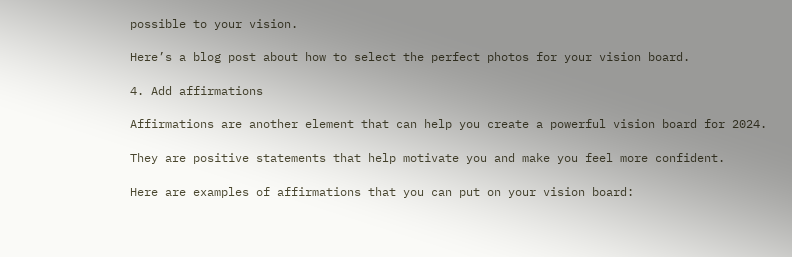possible to your vision.

Here’s a blog post about how to select the perfect photos for your vision board.

4. Add affirmations

Affirmations are another element that can help you create a powerful vision board for 2024.

They are positive statements that help motivate you and make you feel more confident.

Here are examples of affirmations that you can put on your vision board: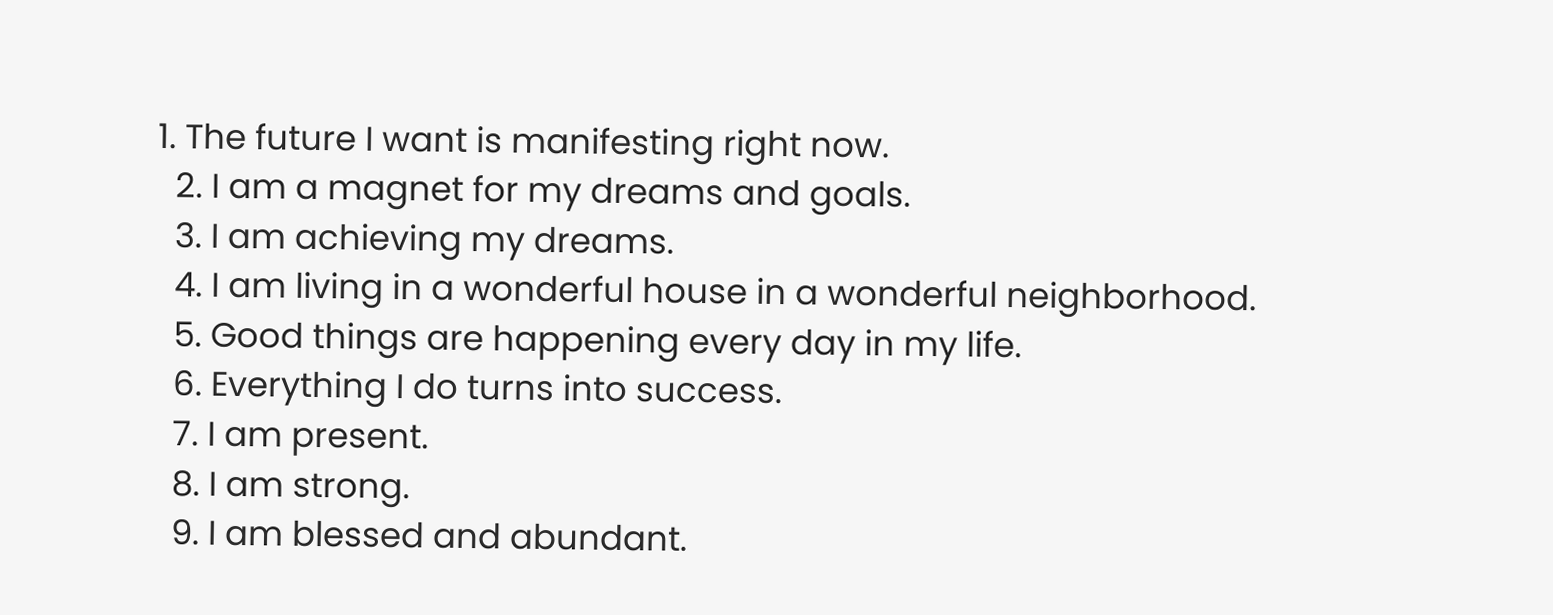1. The future I want is manifesting right now.
  2. I am a magnet for my dreams and goals.
  3. I am achieving my dreams.
  4. I am living in a wonderful house in a wonderful neighborhood.
  5. Good things are happening every day in my life.
  6. Everything I do turns into success.
  7. I am present.
  8. I am strong.
  9. I am blessed and abundant.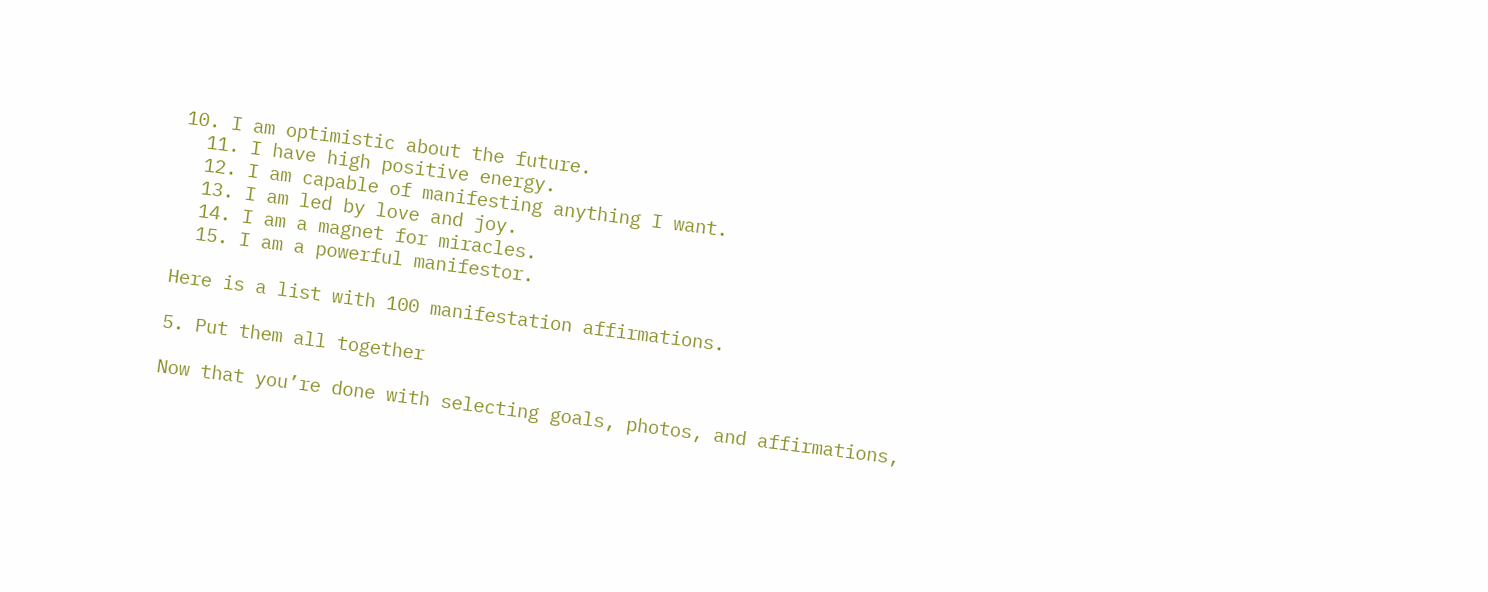10. I am optimistic about the future.
  11. I have high positive energy.
  12. I am capable of manifesting anything I want.
  13. I am led by love and joy.
  14. I am a magnet for miracles.
  15. I am a powerful manifestor.

Here is a list with 100 manifestation affirmations.

5. Put them all together

Now that you’re done with selecting goals, photos, and affirmations,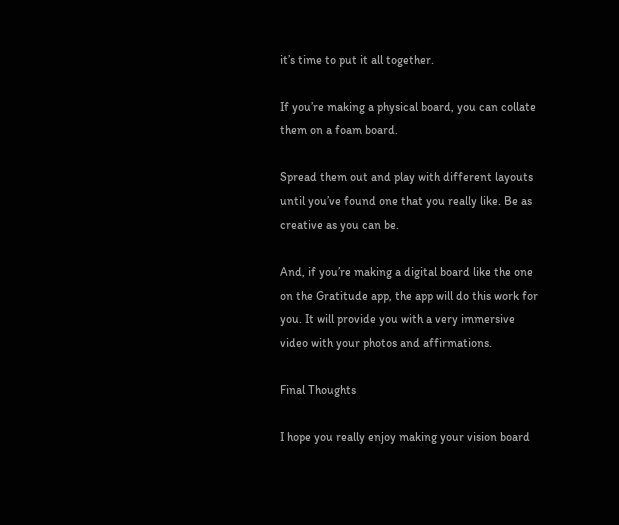it’s time to put it all together.

If you’re making a physical board, you can collate them on a foam board.

Spread them out and play with different layouts until you’ve found one that you really like. Be as creative as you can be.

And, if you’re making a digital board like the one on the Gratitude app, the app will do this work for you. It will provide you with a very immersive video with your photos and affirmations.

Final Thoughts

I hope you really enjoy making your vision board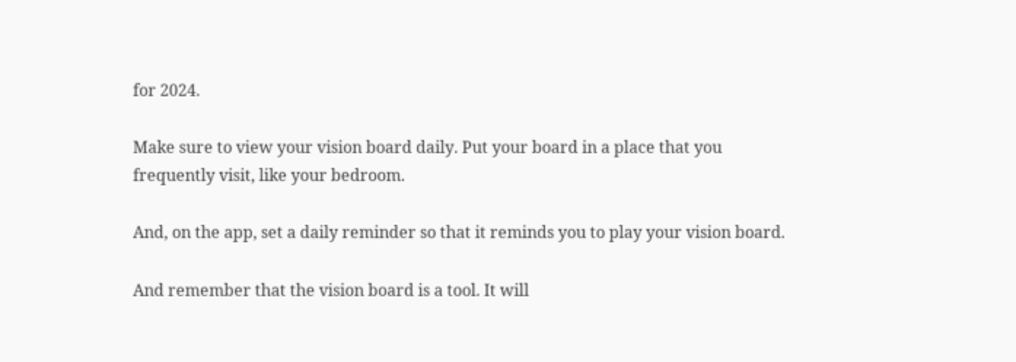for 2024.

Make sure to view your vision board daily. Put your board in a place that you frequently visit, like your bedroom.

And, on the app, set a daily reminder so that it reminds you to play your vision board.

And remember that the vision board is a tool. It will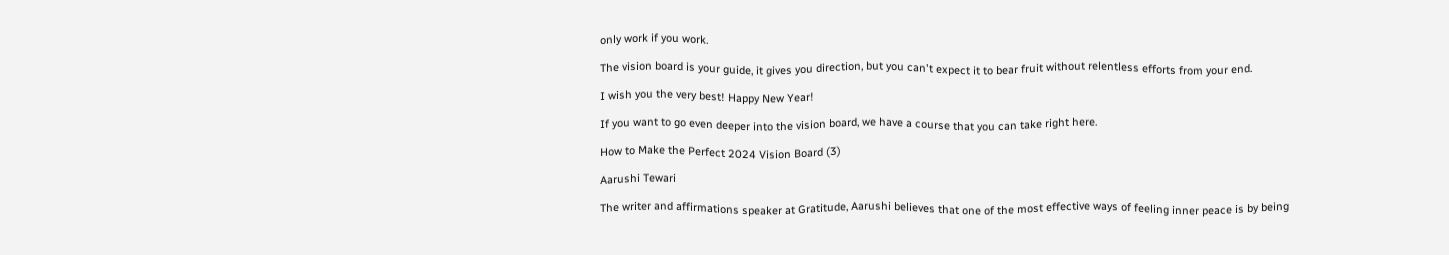only work if you work.

The vision board is your guide, it gives you direction, but you can't expect it to bear fruit without relentless efforts from your end.

I wish you the very best! Happy New Year!

If you want to go even deeper into the vision board, we have a course that you can take right here.

How to Make the Perfect 2024 Vision Board (3)

Aarushi Tewari

The writer and affirmations speaker at Gratitude, Aarushi believes that one of the most effective ways of feeling inner peace is by being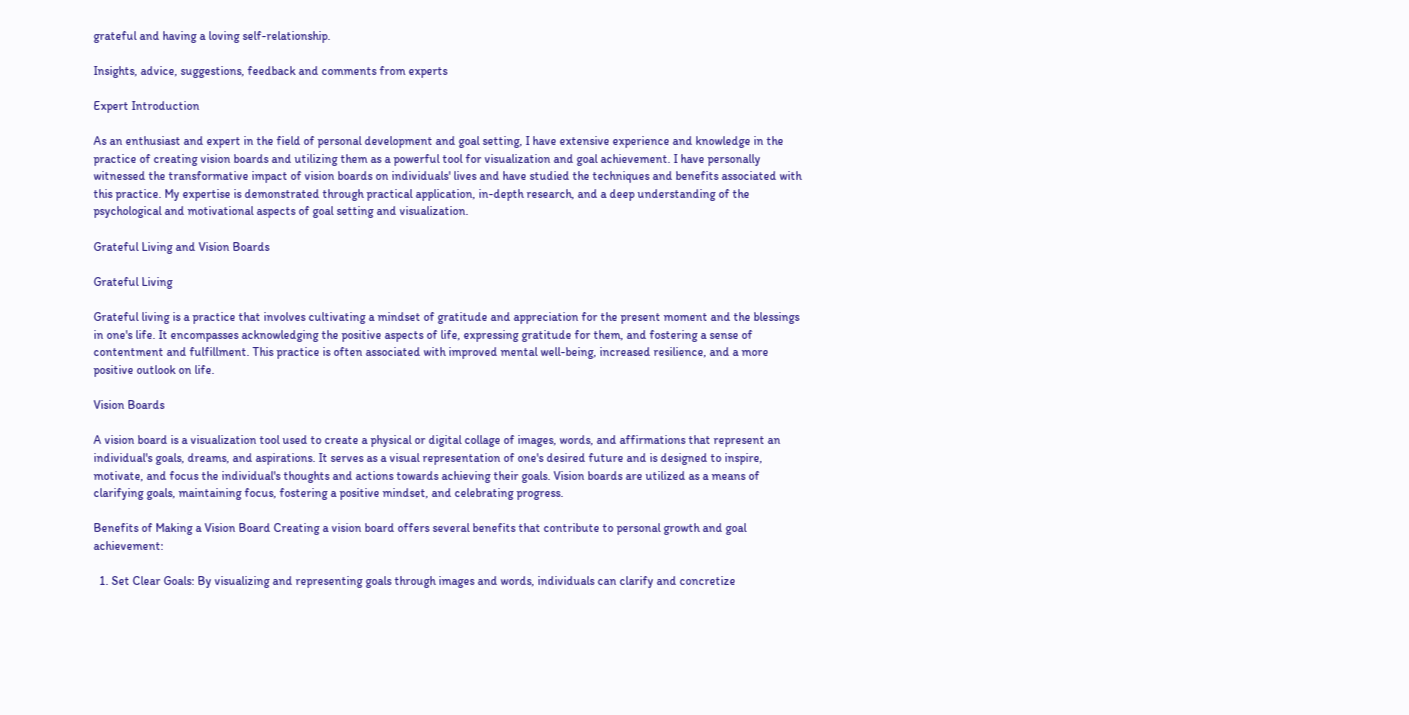grateful and having a loving self-relationship.

Insights, advice, suggestions, feedback and comments from experts

Expert Introduction

As an enthusiast and expert in the field of personal development and goal setting, I have extensive experience and knowledge in the practice of creating vision boards and utilizing them as a powerful tool for visualization and goal achievement. I have personally witnessed the transformative impact of vision boards on individuals' lives and have studied the techniques and benefits associated with this practice. My expertise is demonstrated through practical application, in-depth research, and a deep understanding of the psychological and motivational aspects of goal setting and visualization.

Grateful Living and Vision Boards

Grateful Living

Grateful living is a practice that involves cultivating a mindset of gratitude and appreciation for the present moment and the blessings in one's life. It encompasses acknowledging the positive aspects of life, expressing gratitude for them, and fostering a sense of contentment and fulfillment. This practice is often associated with improved mental well-being, increased resilience, and a more positive outlook on life.

Vision Boards

A vision board is a visualization tool used to create a physical or digital collage of images, words, and affirmations that represent an individual's goals, dreams, and aspirations. It serves as a visual representation of one's desired future and is designed to inspire, motivate, and focus the individual's thoughts and actions towards achieving their goals. Vision boards are utilized as a means of clarifying goals, maintaining focus, fostering a positive mindset, and celebrating progress.

Benefits of Making a Vision Board Creating a vision board offers several benefits that contribute to personal growth and goal achievement:

  1. Set Clear Goals: By visualizing and representing goals through images and words, individuals can clarify and concretize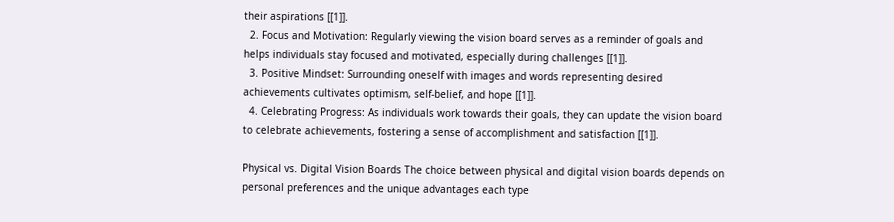their aspirations [[1]].
  2. Focus and Motivation: Regularly viewing the vision board serves as a reminder of goals and helps individuals stay focused and motivated, especially during challenges [[1]].
  3. Positive Mindset: Surrounding oneself with images and words representing desired achievements cultivates optimism, self-belief, and hope [[1]].
  4. Celebrating Progress: As individuals work towards their goals, they can update the vision board to celebrate achievements, fostering a sense of accomplishment and satisfaction [[1]].

Physical vs. Digital Vision Boards The choice between physical and digital vision boards depends on personal preferences and the unique advantages each type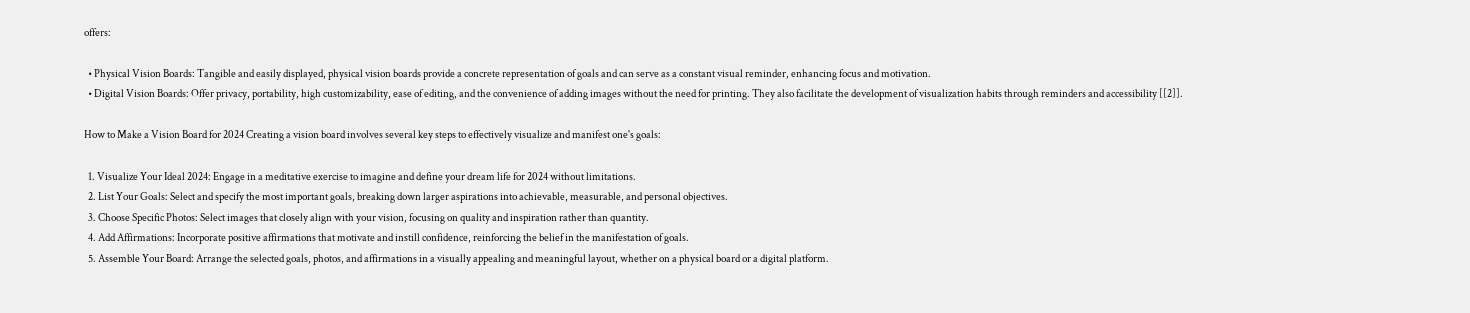offers:

  • Physical Vision Boards: Tangible and easily displayed, physical vision boards provide a concrete representation of goals and can serve as a constant visual reminder, enhancing focus and motivation.
  • Digital Vision Boards: Offer privacy, portability, high customizability, ease of editing, and the convenience of adding images without the need for printing. They also facilitate the development of visualization habits through reminders and accessibility [[2]].

How to Make a Vision Board for 2024 Creating a vision board involves several key steps to effectively visualize and manifest one's goals:

  1. Visualize Your Ideal 2024: Engage in a meditative exercise to imagine and define your dream life for 2024 without limitations.
  2. List Your Goals: Select and specify the most important goals, breaking down larger aspirations into achievable, measurable, and personal objectives.
  3. Choose Specific Photos: Select images that closely align with your vision, focusing on quality and inspiration rather than quantity.
  4. Add Affirmations: Incorporate positive affirmations that motivate and instill confidence, reinforcing the belief in the manifestation of goals.
  5. Assemble Your Board: Arrange the selected goals, photos, and affirmations in a visually appealing and meaningful layout, whether on a physical board or a digital platform.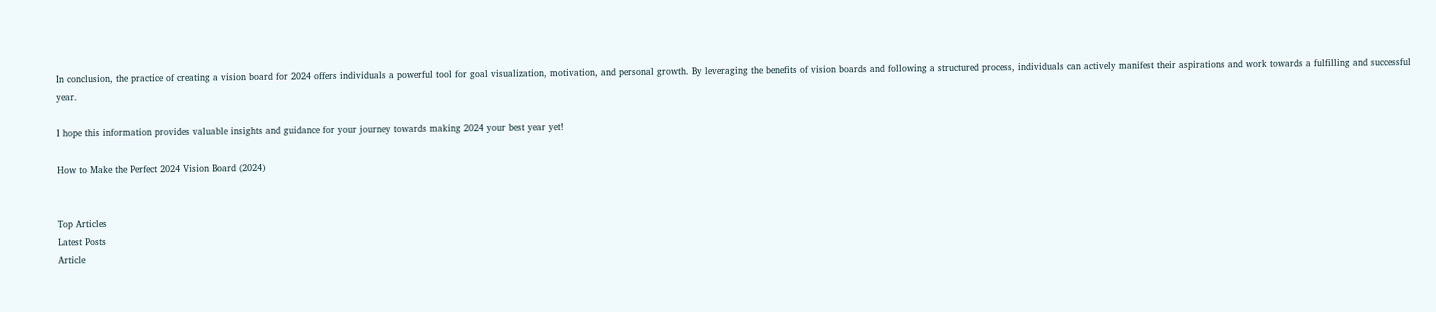In conclusion, the practice of creating a vision board for 2024 offers individuals a powerful tool for goal visualization, motivation, and personal growth. By leveraging the benefits of vision boards and following a structured process, individuals can actively manifest their aspirations and work towards a fulfilling and successful year.

I hope this information provides valuable insights and guidance for your journey towards making 2024 your best year yet!

How to Make the Perfect 2024 Vision Board (2024)


Top Articles
Latest Posts
Article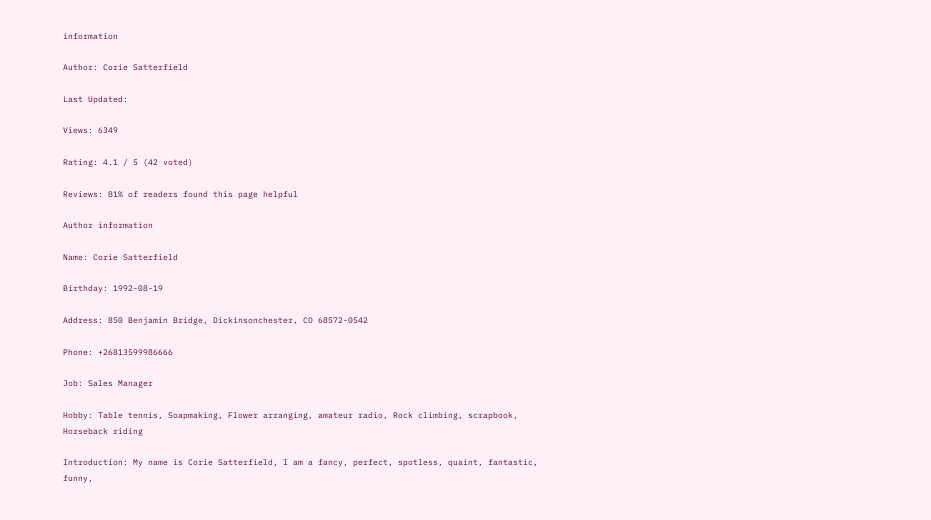information

Author: Corie Satterfield

Last Updated:

Views: 6349

Rating: 4.1 / 5 (42 voted)

Reviews: 81% of readers found this page helpful

Author information

Name: Corie Satterfield

Birthday: 1992-08-19

Address: 850 Benjamin Bridge, Dickinsonchester, CO 68572-0542

Phone: +26813599986666

Job: Sales Manager

Hobby: Table tennis, Soapmaking, Flower arranging, amateur radio, Rock climbing, scrapbook, Horseback riding

Introduction: My name is Corie Satterfield, I am a fancy, perfect, spotless, quaint, fantastic, funny,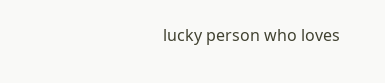lucky person who loves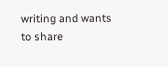writing and wants to share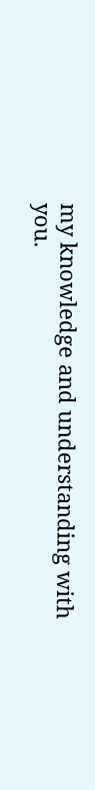my knowledge and understanding with you.